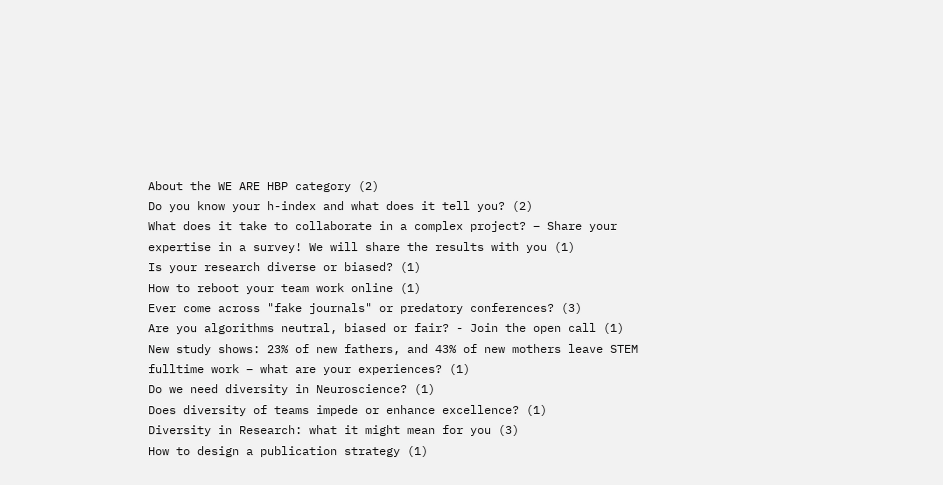About the WE ARE HBP category (2)
Do you know your h-index and what does it tell you? (2)
What does it take to collaborate in a complex project? – Share your expertise in a survey! We will share the results with you (1)
Is your research diverse or biased? (1)
How to reboot your team work online (1)
Ever come across "fake journals" or predatory conferences? (3)
Are you algorithms neutral, biased or fair? - Join the open call (1)
New study shows: 23% of new fathers, and 43% of new mothers leave STEM fulltime work – what are your experiences? (1)
Do we need diversity in Neuroscience? (1)
Does diversity of teams impede or enhance excellence? (1)
Diversity in Research: what it might mean for you (3)
How to design a publication strategy (1)